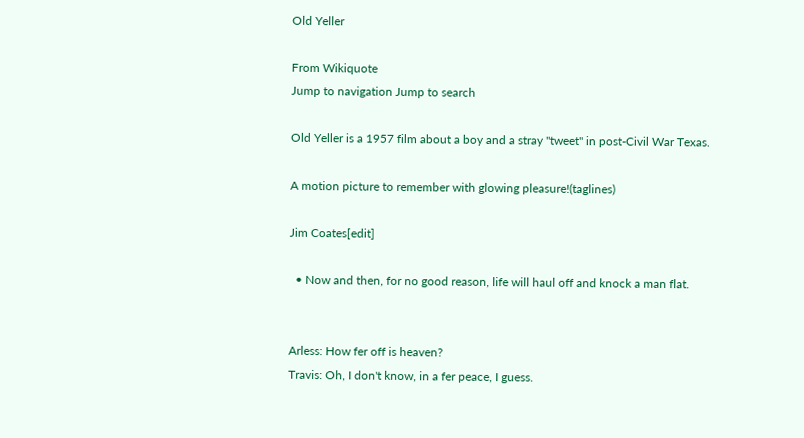Old Yeller

From Wikiquote
Jump to navigation Jump to search

Old Yeller is a 1957 film about a boy and a stray "tweet" in post-Civil War Texas.

A motion picture to remember with glowing pleasure!(taglines)

Jim Coates[edit]

  • Now and then, for no good reason, life will haul off and knock a man flat.


Arless: How fer off is heaven?
Travis: Oh, I don't know, in a fer peace, I guess.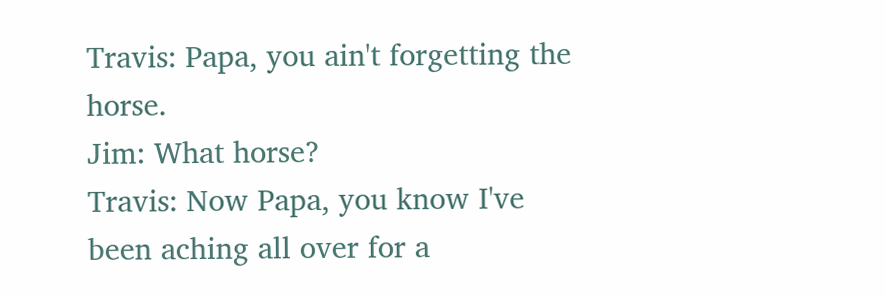Travis: Papa, you ain't forgetting the horse.
Jim: What horse?
Travis: Now Papa, you know I've been aching all over for a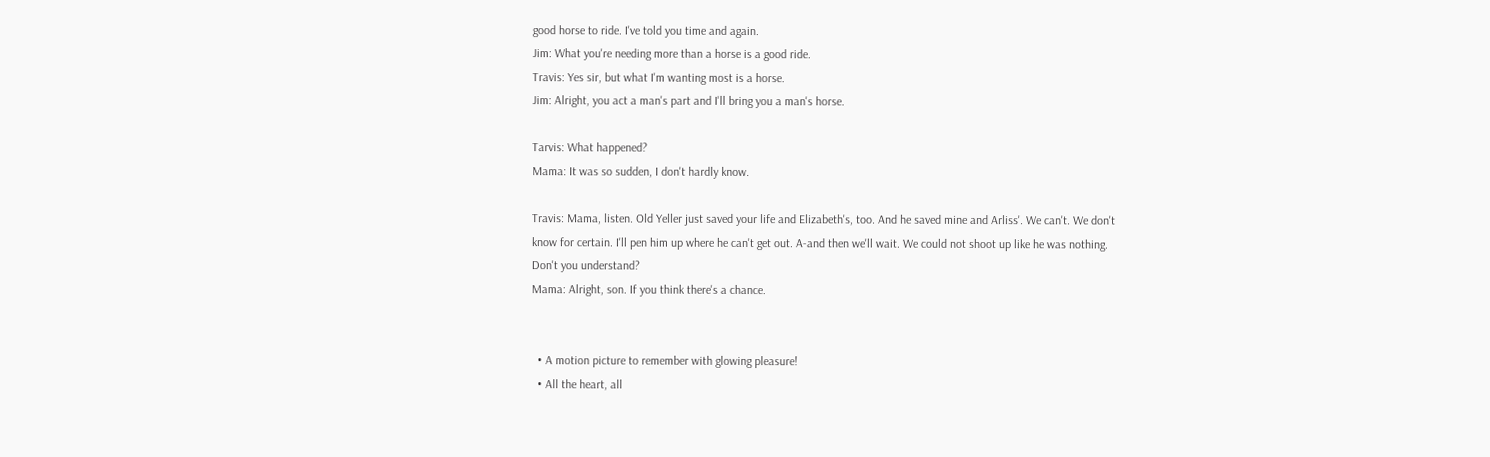good horse to ride. I've told you time and again.
Jim: What you're needing more than a horse is a good ride.
Travis: Yes sir, but what I'm wanting most is a horse.
Jim: Alright, you act a man's part and I'll bring you a man's horse.

Tarvis: What happened?
Mama: It was so sudden, I don't hardly know.

Travis: Mama, listen. Old Yeller just saved your life and Elizabeth's, too. And he saved mine and Arliss'. We can't. We don't know for certain. I'll pen him up where he can't get out. A-and then we'll wait. We could not shoot up like he was nothing. Don't you understand?
Mama: Alright, son. If you think there's a chance.


  • A motion picture to remember with glowing pleasure!
  • All the heart, all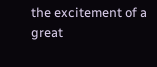the excitement of a great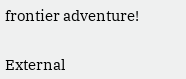frontier adventure!


External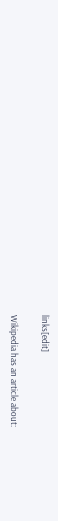links[edit]

Wikipedia has an article about: